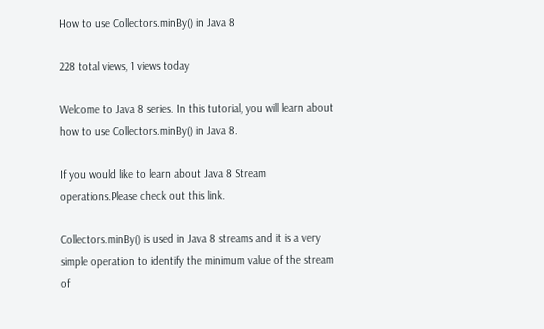How to use Collectors.minBy() in Java 8

228 total views, 1 views today

Welcome to Java 8 series. In this tutorial, you will learn about how to use Collectors.minBy() in Java 8.

If you would like to learn about Java 8 Stream operations.Please check out this link.

Collectors.minBy() is used in Java 8 streams and it is a very simple operation to identify the minimum value of the stream of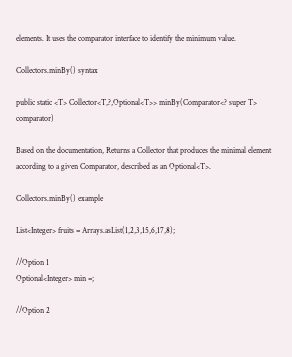elements. It uses the comparator interface to identify the minimum value.

Collectors.minBy() syntax

public static <T> Collector<T,?,Optional<T>> minBy(Comparator<? super T> comparator)

Based on the documentation, Returns a Collector that produces the minimal element according to a given Comparator, described as an Optional<T>.

Collectors.minBy() example

List<Integer> fruits = Arrays.asList(1,2,3,15,6,17,8);

//Option 1
Optional<Integer> min =;

//Option 2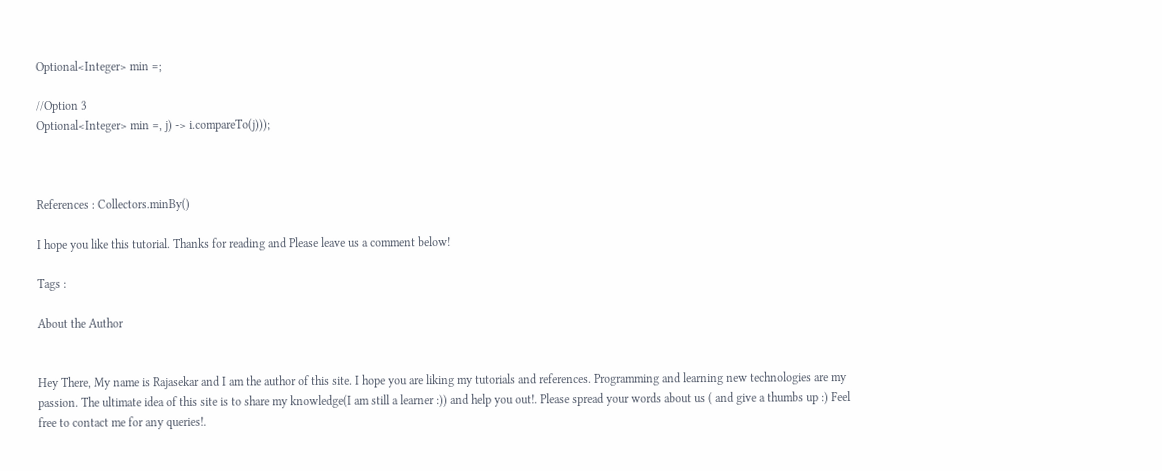Optional<Integer> min =;

//Option 3
Optional<Integer> min =, j) -> i.compareTo(j)));



References : Collectors.minBy()

I hope you like this tutorial. Thanks for reading and Please leave us a comment below!

Tags :

About the Author


Hey There, My name is Rajasekar and I am the author of this site. I hope you are liking my tutorials and references. Programming and learning new technologies are my passion. The ultimate idea of this site is to share my knowledge(I am still a learner :)) and help you out!. Please spread your words about us ( and give a thumbs up :) Feel free to contact me for any queries!.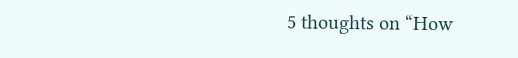5 thoughts on “How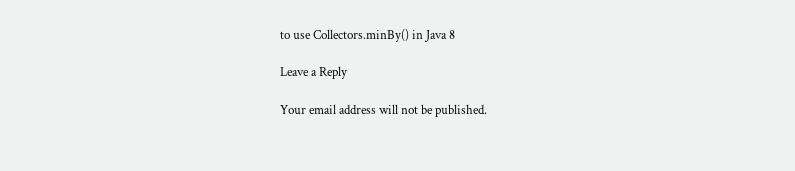to use Collectors.minBy() in Java 8

Leave a Reply

Your email address will not be published.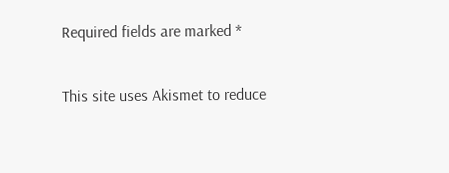Required fields are marked *

This site uses Akismet to reduce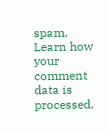spam. Learn how your comment data is processed.